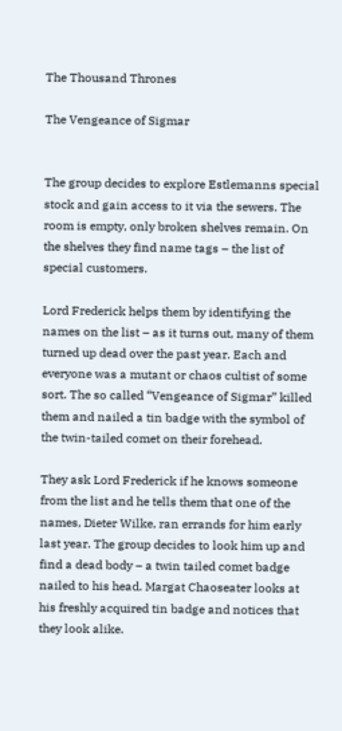The Thousand Thrones

The Vengeance of Sigmar


The group decides to explore Estlemanns special stock and gain access to it via the sewers. The room is empty, only broken shelves remain. On the shelves they find name tags – the list of special customers.

Lord Frederick helps them by identifying the names on the list – as it turns out, many of them turned up dead over the past year. Each and everyone was a mutant or chaos cultist of some sort. The so called “Vengeance of Sigmar” killed them and nailed a tin badge with the symbol of the twin-tailed comet on their forehead.

They ask Lord Frederick if he knows someone from the list and he tells them that one of the names, Dieter Wilke, ran errands for him early last year. The group decides to look him up and find a dead body – a twin tailed comet badge nailed to his head. Margat Chaoseater looks at his freshly acquired tin badge and notices that they look alike.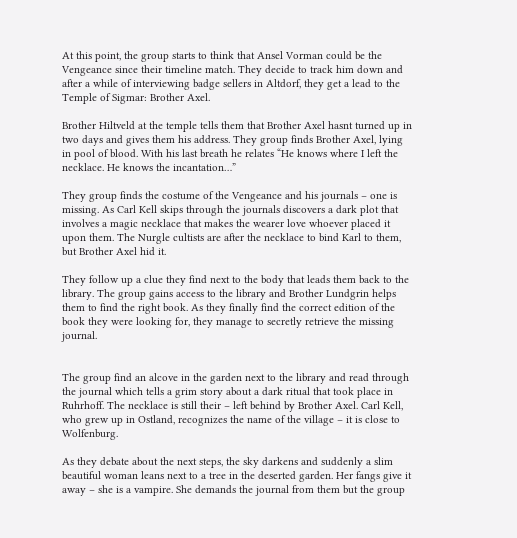At this point, the group starts to think that Ansel Vorman could be the Vengeance since their timeline match. They decide to track him down and after a while of interviewing badge sellers in Altdorf, they get a lead to the Temple of Sigmar: Brother Axel.

Brother Hiltveld at the temple tells them that Brother Axel hasnt turned up in two days and gives them his address. They group finds Brother Axel, lying in pool of blood. With his last breath he relates “He knows where I left the necklace. He knows the incantation…”

They group finds the costume of the Vengeance and his journals – one is missing. As Carl Kell skips through the journals discovers a dark plot that involves a magic necklace that makes the wearer love whoever placed it upon them. The Nurgle cultists are after the necklace to bind Karl to them, but Brother Axel hid it.

They follow up a clue they find next to the body that leads them back to the library. The group gains access to the library and Brother Lundgrin helps them to find the right book. As they finally find the correct edition of the book they were looking for, they manage to secretly retrieve the missing journal.


The group find an alcove in the garden next to the library and read through the journal which tells a grim story about a dark ritual that took place in Ruhrhoff. The necklace is still their – left behind by Brother Axel. Carl Kell, who grew up in Ostland, recognizes the name of the village – it is close to Wolfenburg.

As they debate about the next steps, the sky darkens and suddenly a slim beautiful woman leans next to a tree in the deserted garden. Her fangs give it away – she is a vampire. She demands the journal from them but the group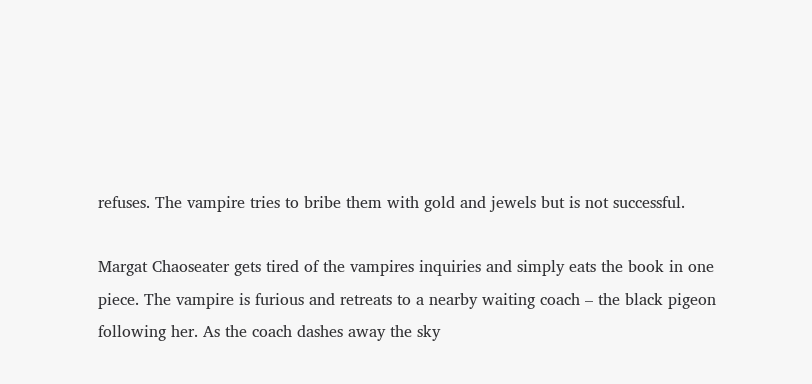refuses. The vampire tries to bribe them with gold and jewels but is not successful.

Margat Chaoseater gets tired of the vampires inquiries and simply eats the book in one piece. The vampire is furious and retreats to a nearby waiting coach – the black pigeon following her. As the coach dashes away the sky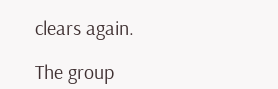clears again.

The group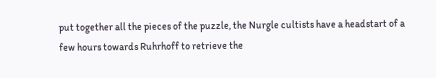put together all the pieces of the puzzle, the Nurgle cultists have a headstart of a few hours towards Ruhrhoff to retrieve the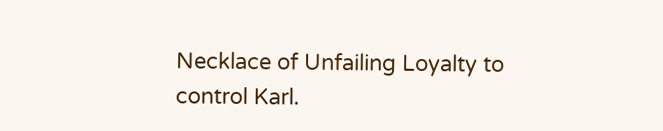Necklace of Unfailing Loyalty to control Karl.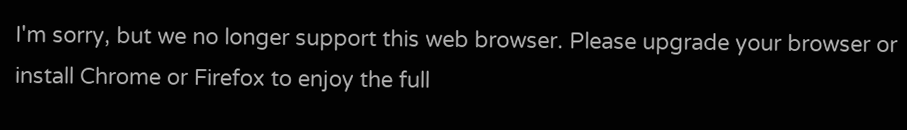I'm sorry, but we no longer support this web browser. Please upgrade your browser or install Chrome or Firefox to enjoy the full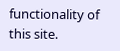functionality of this site.